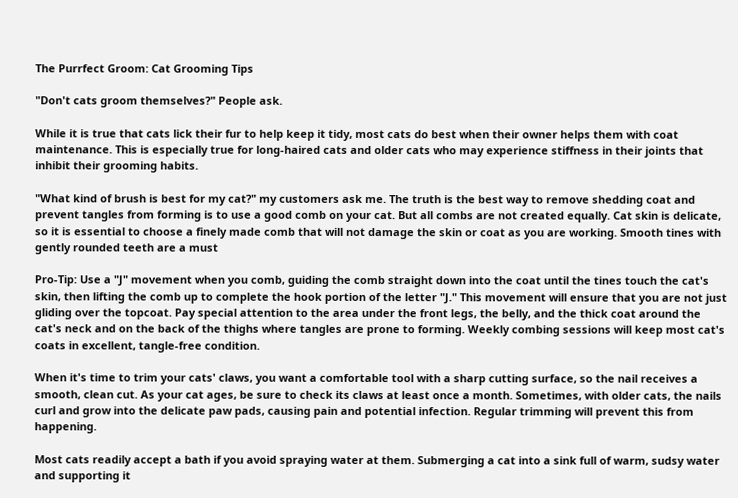The Purrfect Groom: Cat Grooming Tips

"Don't cats groom themselves?" People ask.

While it is true that cats lick their fur to help keep it tidy, most cats do best when their owner helps them with coat maintenance. This is especially true for long-haired cats and older cats who may experience stiffness in their joints that inhibit their grooming habits.

"What kind of brush is best for my cat?" my customers ask me. The truth is the best way to remove shedding coat and prevent tangles from forming is to use a good comb on your cat. But all combs are not created equally. Cat skin is delicate, so it is essential to choose a finely made comb that will not damage the skin or coat as you are working. Smooth tines with gently rounded teeth are a must

Pro-Tip: Use a "J" movement when you comb, guiding the comb straight down into the coat until the tines touch the cat's skin, then lifting the comb up to complete the hook portion of the letter "J." This movement will ensure that you are not just gliding over the topcoat. Pay special attention to the area under the front legs, the belly, and the thick coat around the cat's neck and on the back of the thighs where tangles are prone to forming. Weekly combing sessions will keep most cat's coats in excellent, tangle-free condition.

When it's time to trim your cats' claws, you want a comfortable tool with a sharp cutting surface, so the nail receives a smooth, clean cut. As your cat ages, be sure to check its claws at least once a month. Sometimes, with older cats, the nails curl and grow into the delicate paw pads, causing pain and potential infection. Regular trimming will prevent this from happening.

Most cats readily accept a bath if you avoid spraying water at them. Submerging a cat into a sink full of warm, sudsy water and supporting it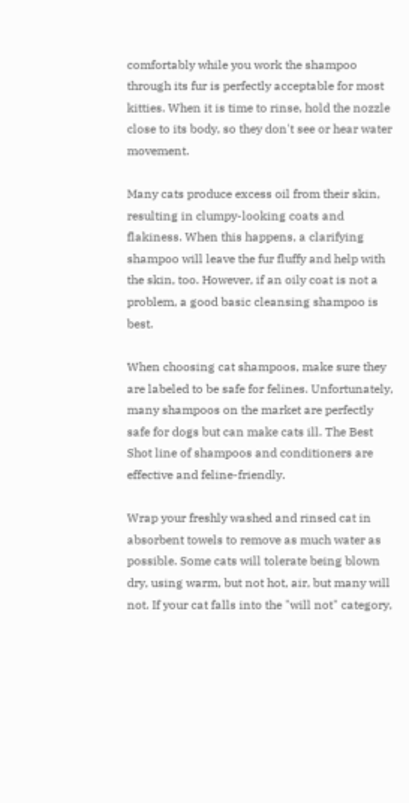comfortably while you work the shampoo through its fur is perfectly acceptable for most kitties. When it is time to rinse, hold the nozzle close to its body, so they don't see or hear water movement.

Many cats produce excess oil from their skin, resulting in clumpy-looking coats and flakiness. When this happens, a clarifying shampoo will leave the fur fluffy and help with the skin, too. However, if an oily coat is not a problem, a good basic cleansing shampoo is best.

When choosing cat shampoos, make sure they are labeled to be safe for felines. Unfortunately, many shampoos on the market are perfectly safe for dogs but can make cats ill. The Best Shot line of shampoos and conditioners are effective and feline-friendly.

Wrap your freshly washed and rinsed cat in absorbent towels to remove as much water as possible. Some cats will tolerate being blown dry, using warm, but not hot, air, but many will not. If your cat falls into the "will not" category,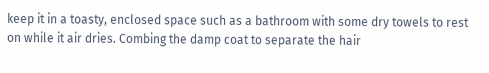keep it in a toasty, enclosed space such as a bathroom with some dry towels to rest on while it air dries. Combing the damp coat to separate the hair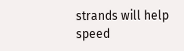strands will help speed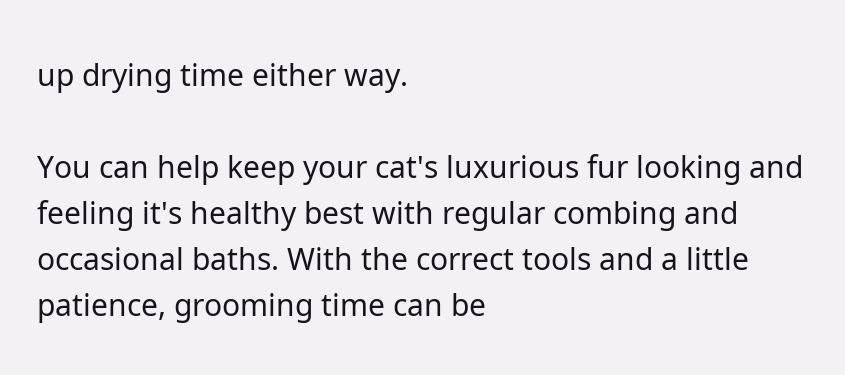up drying time either way.

You can help keep your cat's luxurious fur looking and feeling it's healthy best with regular combing and occasional baths. With the correct tools and a little patience, grooming time can be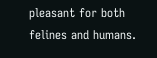pleasant for both felines and humans.